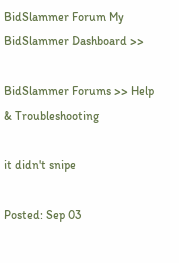BidSlammer Forum My BidSlammer Dashboard >>

BidSlammer Forums >> Help & Troubleshooting

it didn't snipe

Posted: Sep 03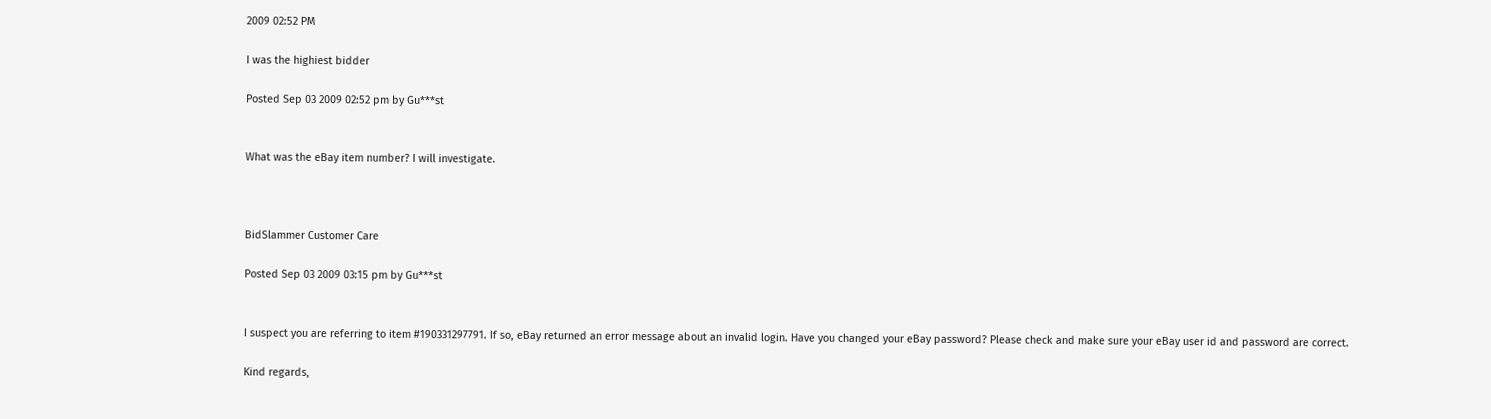2009 02:52 PM

I was the highiest bidder

Posted Sep 03 2009 02:52 pm by Gu***st


What was the eBay item number? I will investigate.



BidSlammer Customer Care

Posted Sep 03 2009 03:15 pm by Gu***st


I suspect you are referring to item #190331297791. If so, eBay returned an error message about an invalid login. Have you changed your eBay password? Please check and make sure your eBay user id and password are correct.

Kind regards,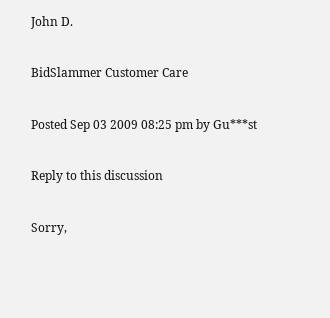John D.

BidSlammer Customer Care

Posted Sep 03 2009 08:25 pm by Gu***st

Reply to this discussion

Sorry,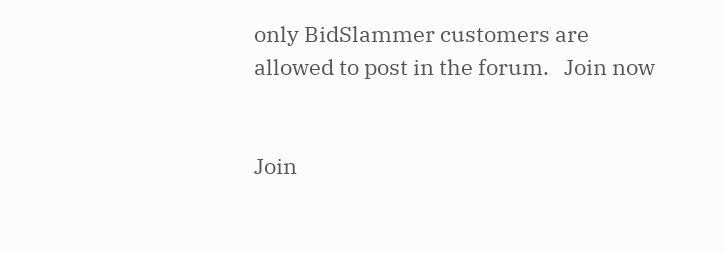only BidSlammer customers are allowed to post in the forum.   Join now


Join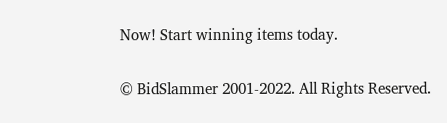Now! Start winning items today.

© BidSlammer 2001-2022. All Rights Reserved.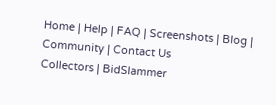Home | Help | FAQ | Screenshots | Blog | Community | Contact Us
Collectors | BidSlammer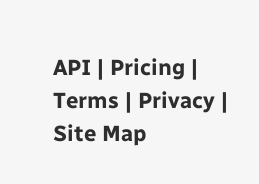API | Pricing | Terms | Privacy | Site Map